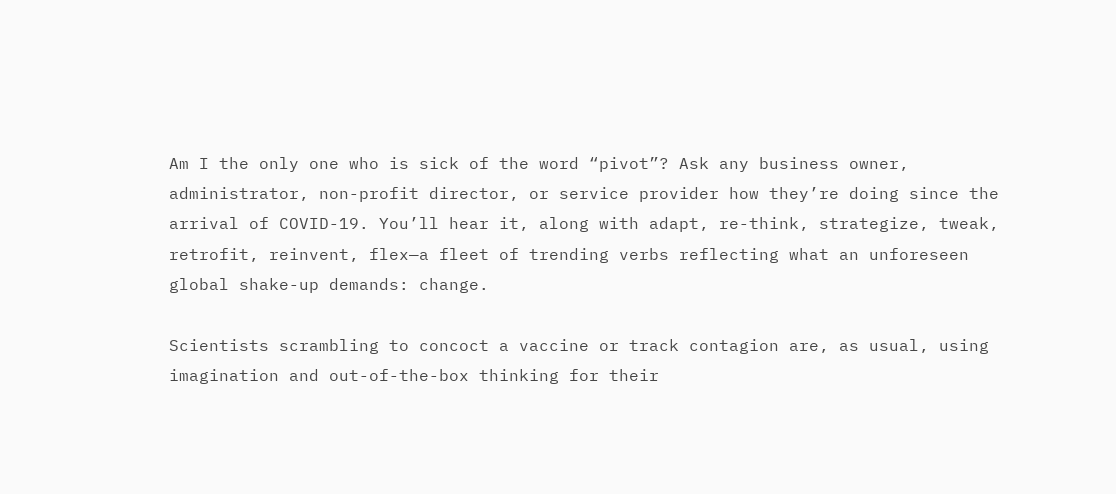Am I the only one who is sick of the word “pivot”? Ask any business owner, administrator, non-profit director, or service provider how they’re doing since the arrival of COVID-19. You’ll hear it, along with adapt, re-think, strategize, tweak, retrofit, reinvent, flex—a fleet of trending verbs reflecting what an unforeseen global shake-up demands: change.

Scientists scrambling to concoct a vaccine or track contagion are, as usual, using imagination and out-of-the-box thinking for their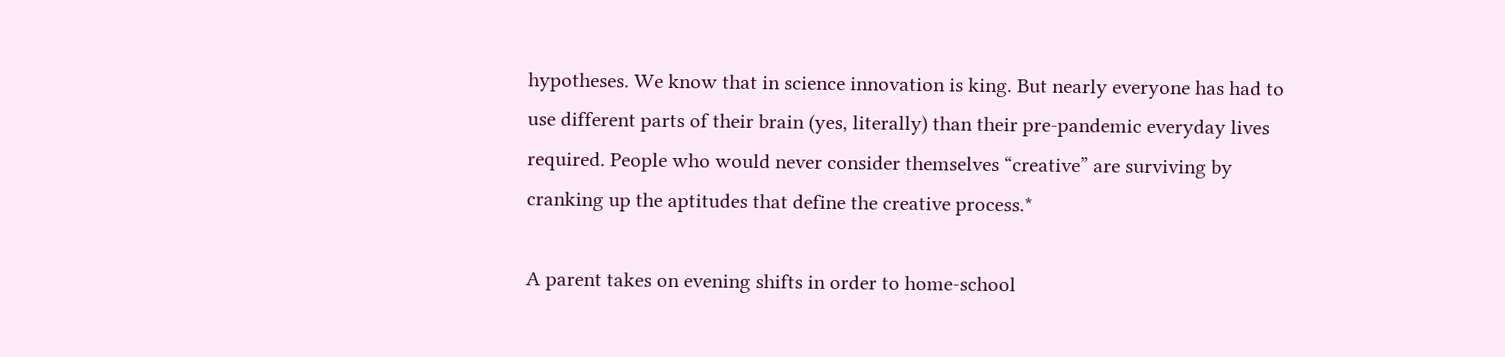hypotheses. We know that in science innovation is king. But nearly everyone has had to use different parts of their brain (yes, literally) than their pre-pandemic everyday lives required. People who would never consider themselves “creative” are surviving by cranking up the aptitudes that define the creative process.*

A parent takes on evening shifts in order to home-school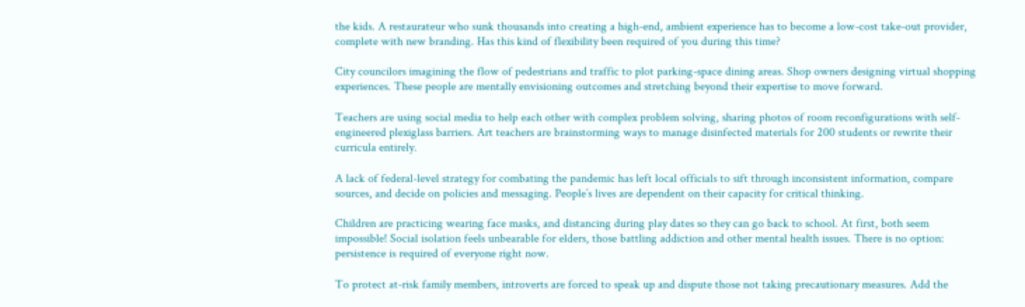the kids. A restaurateur who sunk thousands into creating a high-end, ambient experience has to become a low-cost take-out provider, complete with new branding. Has this kind of flexibility been required of you during this time?

City councilors imagining the flow of pedestrians and traffic to plot parking-space dining areas. Shop owners designing virtual shopping experiences. These people are mentally envisioning outcomes and stretching beyond their expertise to move forward.

Teachers are using social media to help each other with complex problem solving, sharing photos of room reconfigurations with self-engineered plexiglass barriers. Art teachers are brainstorming ways to manage disinfected materials for 200 students or rewrite their curricula entirely.

A lack of federal-level strategy for combating the pandemic has left local officials to sift through inconsistent information, compare sources, and decide on policies and messaging. People’s lives are dependent on their capacity for critical thinking.

Children are practicing wearing face masks, and distancing during play dates so they can go back to school. At first, both seem impossible! Social isolation feels unbearable for elders, those battling addiction and other mental health issues. There is no option: persistence is required of everyone right now.

To protect at-risk family members, introverts are forced to speak up and dispute those not taking precautionary measures. Add the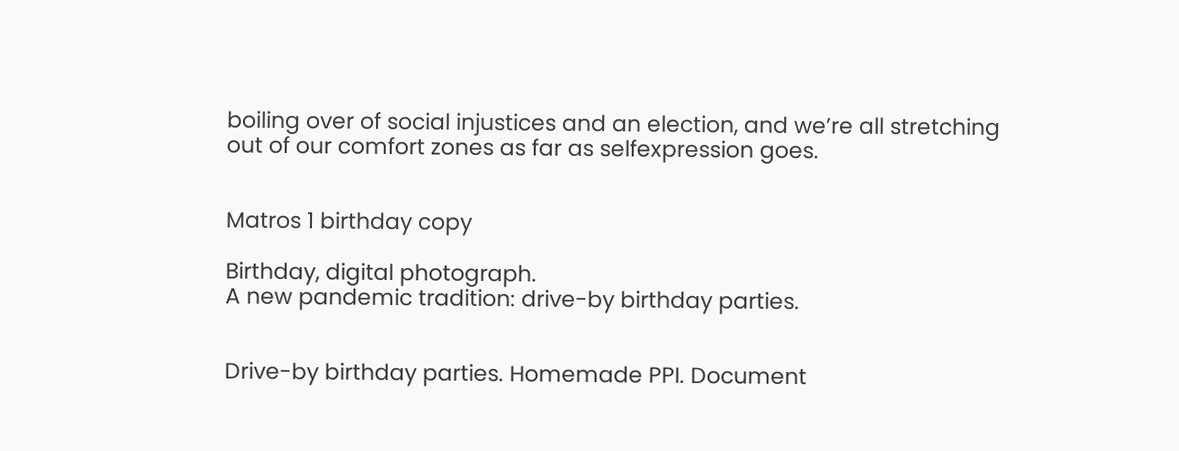boiling over of social injustices and an election, and we’re all stretching out of our comfort zones as far as selfexpression goes.


Matros 1 birthday copy

Birthday, digital photograph.
A new pandemic tradition: drive-by birthday parties.


Drive-by birthday parties. Homemade PPI. Document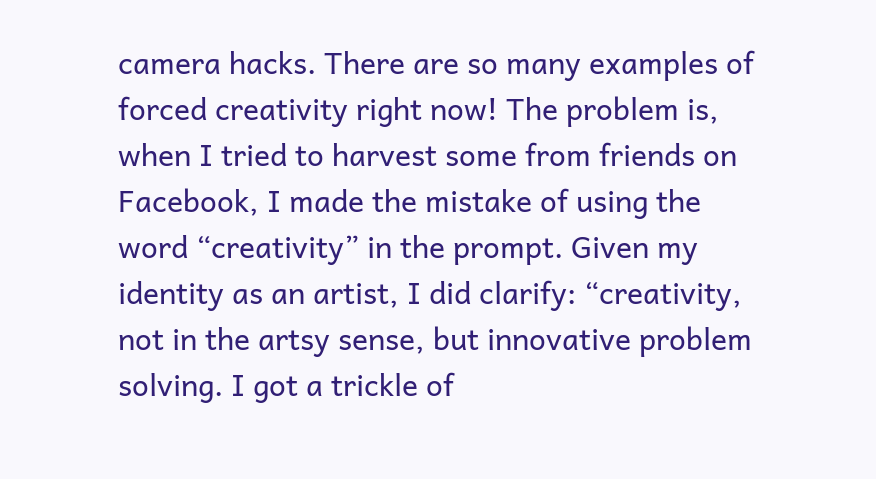camera hacks. There are so many examples of forced creativity right now! The problem is, when I tried to harvest some from friends on Facebook, I made the mistake of using the word “creativity” in the prompt. Given my identity as an artist, I did clarify: “creativity, not in the artsy sense, but innovative problem solving. I got a trickle of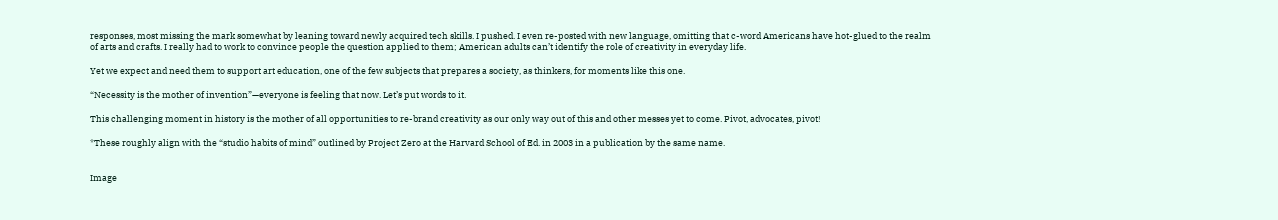responses, most missing the mark somewhat by leaning toward newly acquired tech skills. I pushed. I even re-posted with new language, omitting that c-word Americans have hot-glued to the realm of arts and crafts. I really had to work to convince people the question applied to them; American adults can’t identify the role of creativity in everyday life.

Yet we expect and need them to support art education, one of the few subjects that prepares a society, as thinkers, for moments like this one.

“Necessity is the mother of invention”—everyone is feeling that now. Let’s put words to it.

This challenging moment in history is the mother of all opportunities to re-brand creativity as our only way out of this and other messes yet to come. Pivot, advocates, pivot!

*These roughly align with the “studio habits of mind” outlined by Project Zero at the Harvard School of Ed. in 2003 in a publication by the same name.


Image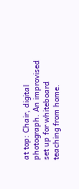at top: Chair, digital photograph. An improvised set up for whiteboard teaching from home.